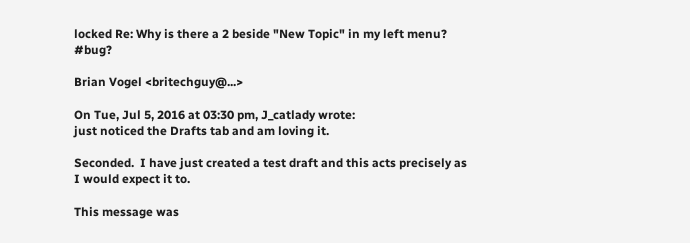locked Re: Why is there a 2 beside "New Topic" in my left menu? #bug?

Brian Vogel <britechguy@...>

On Tue, Jul 5, 2016 at 03:30 pm, J_catlady wrote:
just noticed the Drafts tab and am loving it.

Seconded.  I have just created a test draft and this acts precisely as I would expect it to.

This message was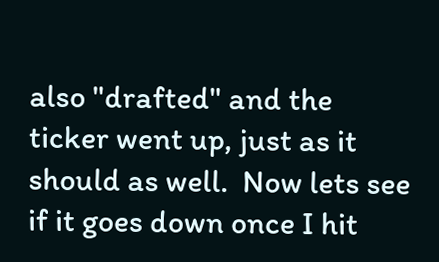also "drafted" and the ticker went up, just as it should as well.  Now lets see if it goes down once I hit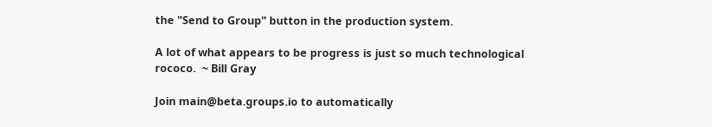the "Send to Group" button in the production system.

A lot of what appears to be progress is just so much technological rococo.  ~ Bill Gray

Join main@beta.groups.io to automatically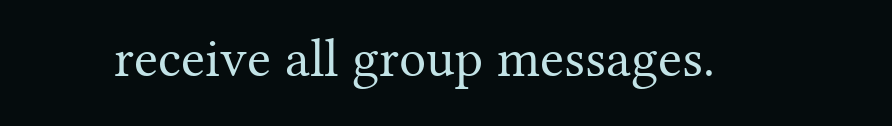receive all group messages.